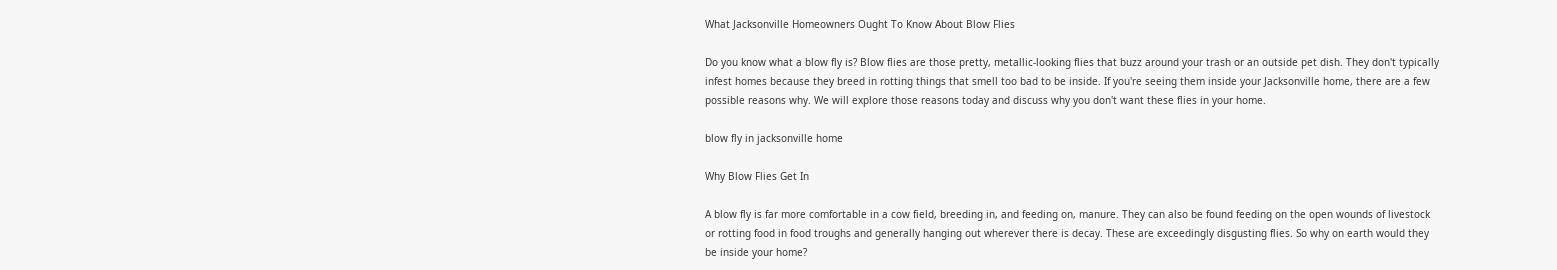What Jacksonville Homeowners Ought To Know About Blow Flies

Do you know what a blow fly is? Blow flies are those pretty, metallic-looking flies that buzz around your trash or an outside pet dish. They don't typically infest homes because they breed in rotting things that smell too bad to be inside. If you're seeing them inside your Jacksonville home, there are a few possible reasons why. We will explore those reasons today and discuss why you don't want these flies in your home.

blow fly in jacksonville home

Why Blow Flies Get In

A blow fly is far more comfortable in a cow field, breeding in, and feeding on, manure. They can also be found feeding on the open wounds of livestock or rotting food in food troughs and generally hanging out wherever there is decay. These are exceedingly disgusting flies. So why on earth would they be inside your home?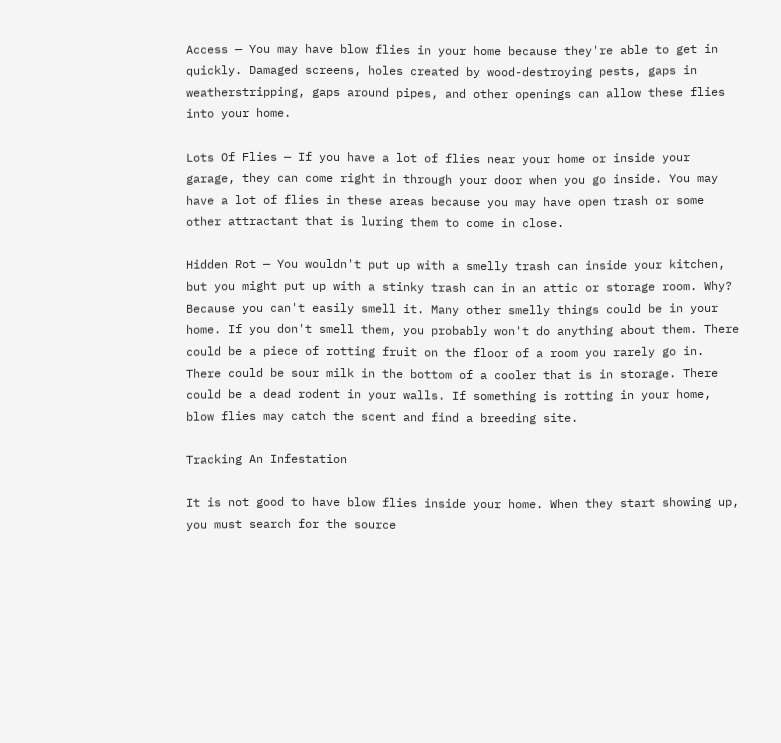Access — You may have blow flies in your home because they're able to get in quickly. Damaged screens, holes created by wood-destroying pests, gaps in weatherstripping, gaps around pipes, and other openings can allow these flies into your home.

Lots Of Flies — If you have a lot of flies near your home or inside your garage, they can come right in through your door when you go inside. You may have a lot of flies in these areas because you may have open trash or some other attractant that is luring them to come in close.

Hidden Rot — You wouldn't put up with a smelly trash can inside your kitchen, but you might put up with a stinky trash can in an attic or storage room. Why? Because you can't easily smell it. Many other smelly things could be in your home. If you don't smell them, you probably won't do anything about them. There could be a piece of rotting fruit on the floor of a room you rarely go in. There could be sour milk in the bottom of a cooler that is in storage. There could be a dead rodent in your walls. If something is rotting in your home, blow flies may catch the scent and find a breeding site.

Tracking An Infestation

It is not good to have blow flies inside your home. When they start showing up, you must search for the source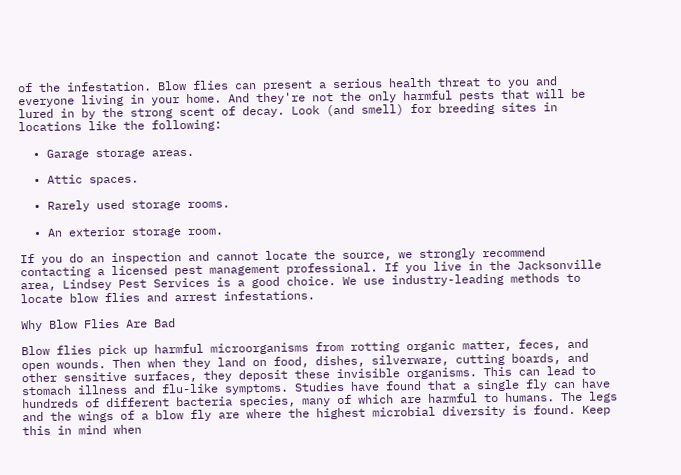of the infestation. Blow flies can present a serious health threat to you and everyone living in your home. And they're not the only harmful pests that will be lured in by the strong scent of decay. Look (and smell) for breeding sites in locations like the following:

  • Garage storage areas.

  • Attic spaces.

  • Rarely used storage rooms.

  • An exterior storage room.

If you do an inspection and cannot locate the source, we strongly recommend contacting a licensed pest management professional. If you live in the Jacksonville area, Lindsey Pest Services is a good choice. We use industry-leading methods to locate blow flies and arrest infestations.

Why Blow Flies Are Bad

Blow flies pick up harmful microorganisms from rotting organic matter, feces, and open wounds. Then when they land on food, dishes, silverware, cutting boards, and other sensitive surfaces, they deposit these invisible organisms. This can lead to stomach illness and flu-like symptoms. Studies have found that a single fly can have hundreds of different bacteria species, many of which are harmful to humans. The legs and the wings of a blow fly are where the highest microbial diversity is found. Keep this in mind when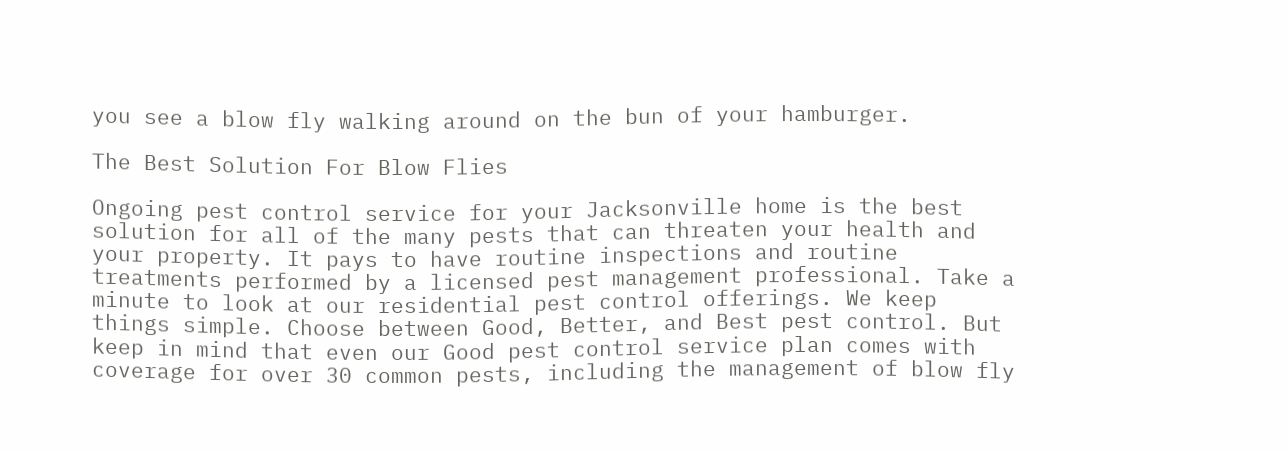you see a blow fly walking around on the bun of your hamburger.

The Best Solution For Blow Flies

Ongoing pest control service for your Jacksonville home is the best solution for all of the many pests that can threaten your health and your property. It pays to have routine inspections and routine treatments performed by a licensed pest management professional. Take a minute to look at our residential pest control offerings. We keep things simple. Choose between Good, Better, and Best pest control. But keep in mind that even our Good pest control service plan comes with coverage for over 30 common pests, including the management of blow fly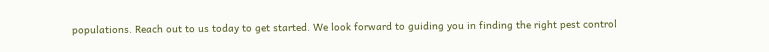populations. Reach out to us today to get started. We look forward to guiding you in finding the right pest control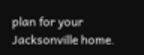plan for your Jacksonville home.